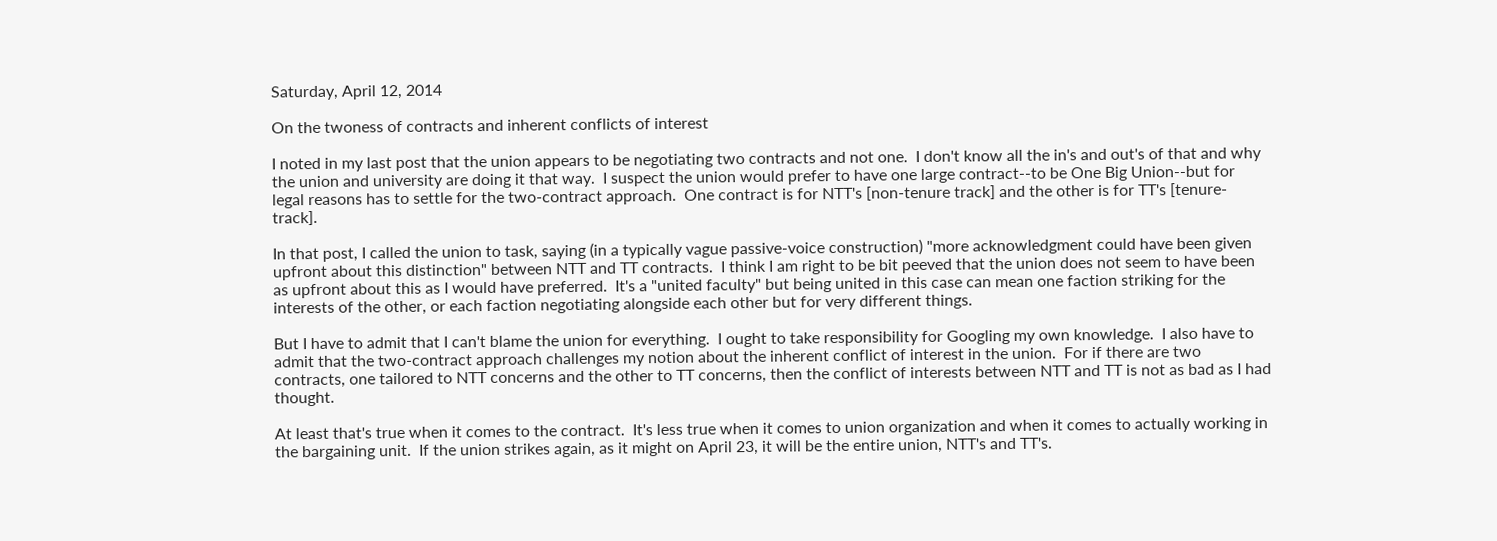Saturday, April 12, 2014

On the twoness of contracts and inherent conflicts of interest

I noted in my last post that the union appears to be negotiating two contracts and not one.  I don't know all the in's and out's of that and why the union and university are doing it that way.  I suspect the union would prefer to have one large contract--to be One Big Union--but for legal reasons has to settle for the two-contract approach.  One contract is for NTT's [non-tenure track] and the other is for TT's [tenure-track].

In that post, I called the union to task, saying (in a typically vague passive-voice construction) "more acknowledgment could have been given upfront about this distinction" between NTT and TT contracts.  I think I am right to be bit peeved that the union does not seem to have been as upfront about this as I would have preferred.  It's a "united faculty" but being united in this case can mean one faction striking for the interests of the other, or each faction negotiating alongside each other but for very different things.

But I have to admit that I can't blame the union for everything.  I ought to take responsibility for Googling my own knowledge.  I also have to admit that the two-contract approach challenges my notion about the inherent conflict of interest in the union.  For if there are two contracts, one tailored to NTT concerns and the other to TT concerns, then the conflict of interests between NTT and TT is not as bad as I had thought.

At least that's true when it comes to the contract.  It's less true when it comes to union organization and when it comes to actually working in the bargaining unit.  If the union strikes again, as it might on April 23, it will be the entire union, NTT's and TT's.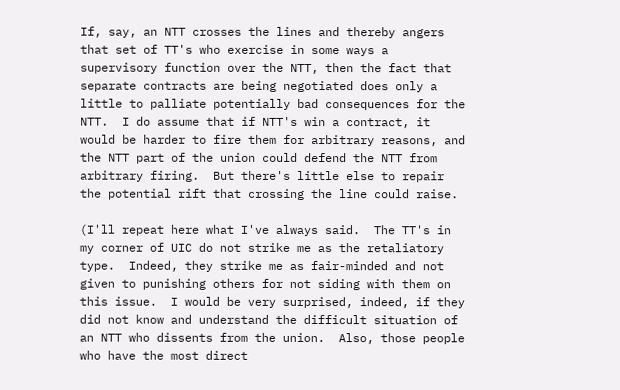If, say, an NTT crosses the lines and thereby angers that set of TT's who exercise in some ways a supervisory function over the NTT, then the fact that separate contracts are being negotiated does only a little to palliate potentially bad consequences for the NTT.  I do assume that if NTT's win a contract, it would be harder to fire them for arbitrary reasons, and the NTT part of the union could defend the NTT from arbitrary firing.  But there's little else to repair the potential rift that crossing the line could raise.

(I'll repeat here what I've always said.  The TT's in my corner of UIC do not strike me as the retaliatory type.  Indeed, they strike me as fair-minded and not given to punishing others for not siding with them on this issue.  I would be very surprised, indeed, if they did not know and understand the difficult situation of an NTT who dissents from the union.  Also, those people who have the most direct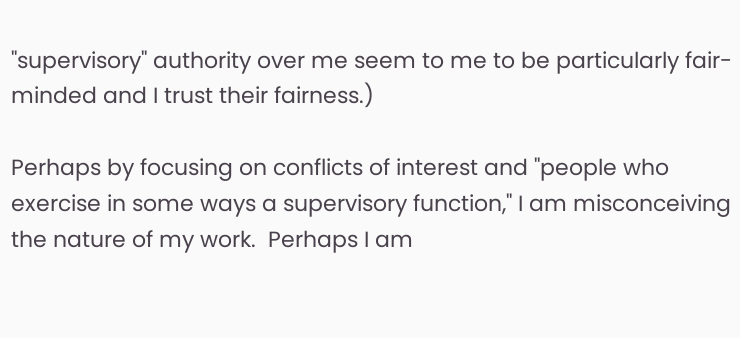"supervisory" authority over me seem to me to be particularly fair-minded and I trust their fairness.)

Perhaps by focusing on conflicts of interest and "people who exercise in some ways a supervisory function," I am misconceiving the nature of my work.  Perhaps I am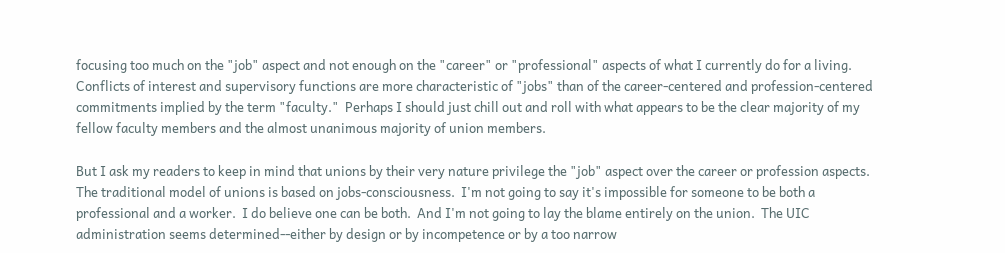focusing too much on the "job" aspect and not enough on the "career" or "professional" aspects of what I currently do for a living.  Conflicts of interest and supervisory functions are more characteristic of "jobs" than of the career-centered and profession-centered commitments implied by the term "faculty."  Perhaps I should just chill out and roll with what appears to be the clear majority of my fellow faculty members and the almost unanimous majority of union members.

But I ask my readers to keep in mind that unions by their very nature privilege the "job" aspect over the career or profession aspects.  The traditional model of unions is based on jobs-consciousness.  I'm not going to say it's impossible for someone to be both a professional and a worker.  I do believe one can be both.  And I'm not going to lay the blame entirely on the union.  The UIC administration seems determined--either by design or by incompetence or by a too narrow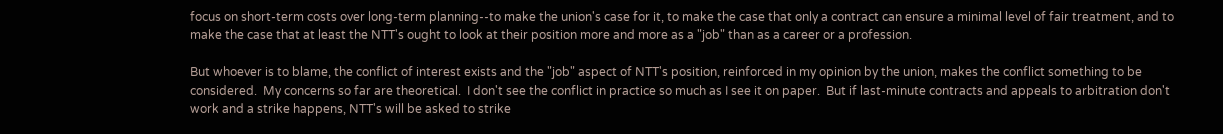focus on short-term costs over long-term planning--to make the union's case for it, to make the case that only a contract can ensure a minimal level of fair treatment, and to make the case that at least the NTT's ought to look at their position more and more as a "job" than as a career or a profession.

But whoever is to blame, the conflict of interest exists and the "job" aspect of NTT's position, reinforced in my opinion by the union, makes the conflict something to be considered.  My concerns so far are theoretical.  I don't see the conflict in practice so much as I see it on paper.  But if last-minute contracts and appeals to arbitration don't work and a strike happens, NTT's will be asked to strike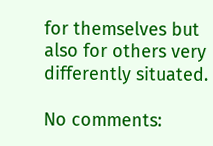for themselves but also for others very differently situated.

No comments: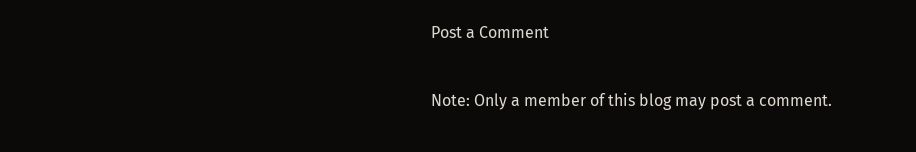Post a Comment

Note: Only a member of this blog may post a comment.